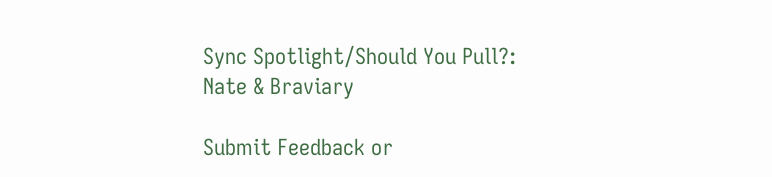Sync Spotlight/Should You Pull?: Nate & Braviary

Submit Feedback or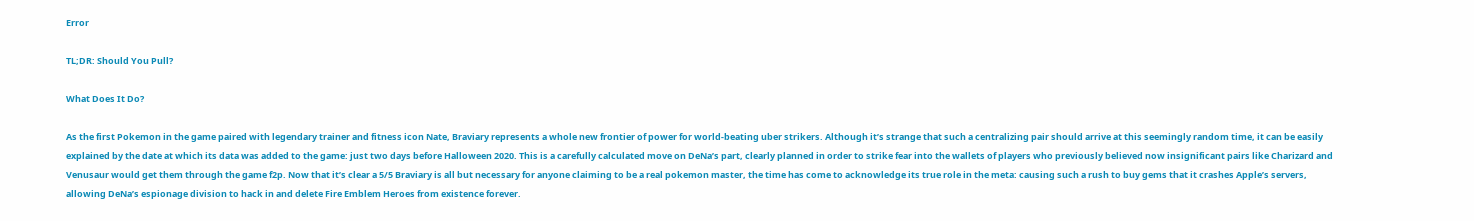Error

TL;DR: Should You Pull?

What Does It Do?

As the first Pokemon in the game paired with legendary trainer and fitness icon Nate, Braviary represents a whole new frontier of power for world-beating uber strikers. Although it’s strange that such a centralizing pair should arrive at this seemingly random time, it can be easily explained by the date at which its data was added to the game: just two days before Halloween 2020. This is a carefully calculated move on DeNa’s part, clearly planned in order to strike fear into the wallets of players who previously believed now insignificant pairs like Charizard and Venusaur would get them through the game f2p. Now that it’s clear a 5/5 Braviary is all but necessary for anyone claiming to be a real pokemon master, the time has come to acknowledge its true role in the meta: causing such a rush to buy gems that it crashes Apple’s servers, allowing DeNa’s espionage division to hack in and delete Fire Emblem Heroes from existence forever.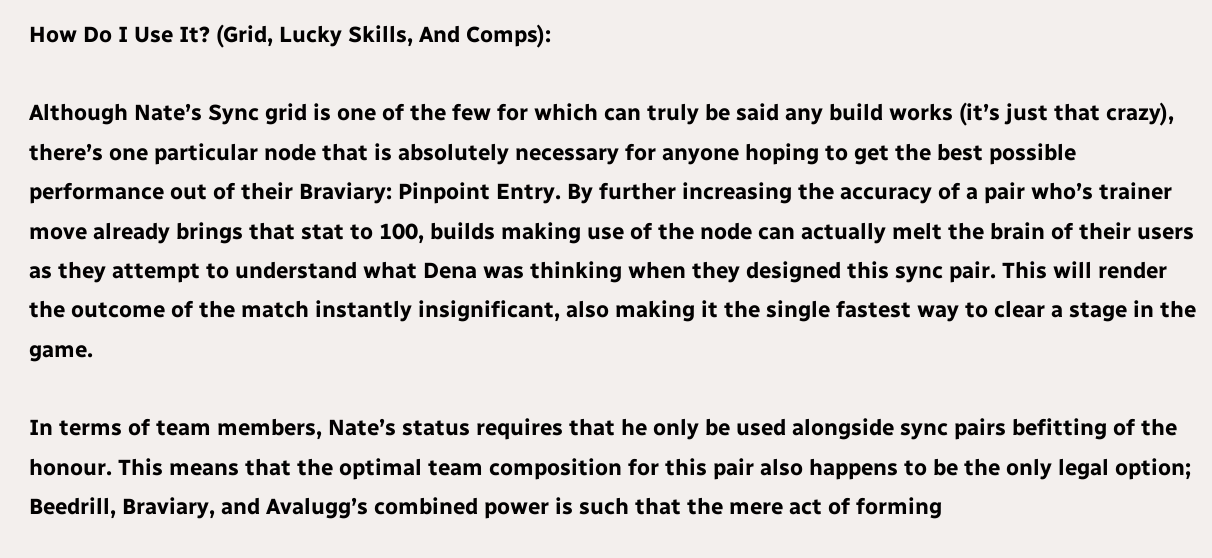How Do I Use It? (Grid, Lucky Skills, And Comps):

Although Nate’s Sync grid is one of the few for which can truly be said any build works (it’s just that crazy), there’s one particular node that is absolutely necessary for anyone hoping to get the best possible performance out of their Braviary: Pinpoint Entry. By further increasing the accuracy of a pair who’s trainer move already brings that stat to 100, builds making use of the node can actually melt the brain of their users as they attempt to understand what Dena was thinking when they designed this sync pair. This will render the outcome of the match instantly insignificant, also making it the single fastest way to clear a stage in the game.

In terms of team members, Nate’s status requires that he only be used alongside sync pairs befitting of the honour. This means that the optimal team composition for this pair also happens to be the only legal option; Beedrill, Braviary, and Avalugg’s combined power is such that the mere act of forming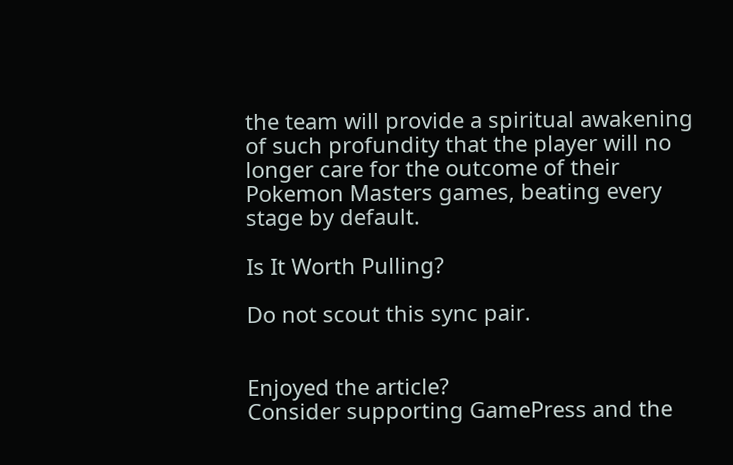the team will provide a spiritual awakening of such profundity that the player will no longer care for the outcome of their Pokemon Masters games, beating every stage by default.

Is It Worth Pulling?

Do not scout this sync pair.


Enjoyed the article?
Consider supporting GamePress and the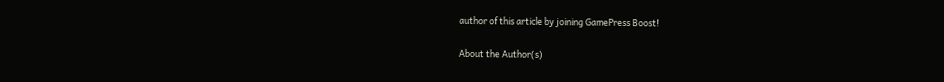author of this article by joining GamePress Boost!

About the Author(s)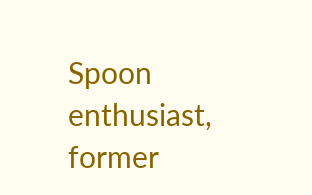Spoon enthusiast, former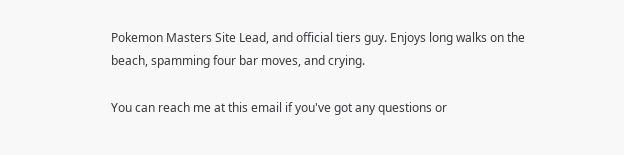Pokemon Masters Site Lead, and official tiers guy. Enjoys long walks on the beach, spamming four bar moves, and crying.

You can reach me at this email if you've got any questions or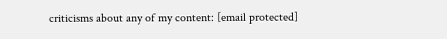criticisms about any of my content: [email protected]